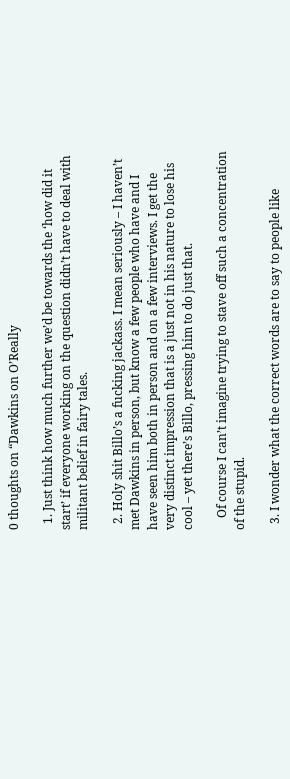0 thoughts on “Dawkins on O’Really

  1. Just think how much further we’d be towards the ‘how did it start’ if everyone working on the question didn’t have to deal with militant belief in fairy tales.

  2. Holy shit Billo’s a fucking jackass. I mean seriously – I haven’t met Dawkins in person, but know a few people who have and I have seen him both in person and on a few interviews. I get the very distinct impression that is a just not in his nature to lose his cool – yet there’s Billo, pressing him to do just that.

    Of course I can’t imagine trying to stave off such a concentration of the stupid.

  3. I wonder what the correct words are to say to people like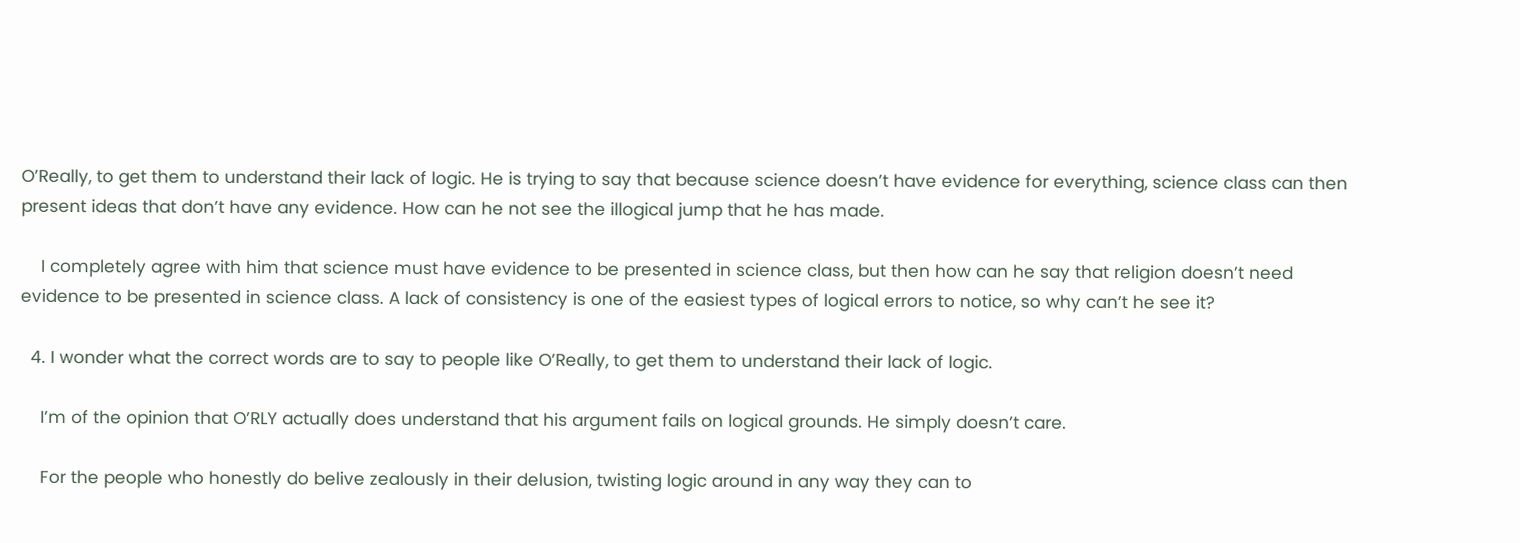O’Really, to get them to understand their lack of logic. He is trying to say that because science doesn’t have evidence for everything, science class can then present ideas that don’t have any evidence. How can he not see the illogical jump that he has made.

    I completely agree with him that science must have evidence to be presented in science class, but then how can he say that religion doesn’t need evidence to be presented in science class. A lack of consistency is one of the easiest types of logical errors to notice, so why can’t he see it?

  4. I wonder what the correct words are to say to people like O’Really, to get them to understand their lack of logic.

    I’m of the opinion that O’RLY actually does understand that his argument fails on logical grounds. He simply doesn’t care.

    For the people who honestly do belive zealously in their delusion, twisting logic around in any way they can to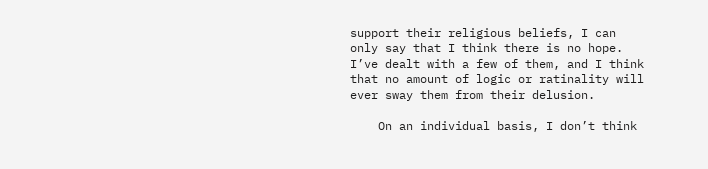support their religious beliefs, I can only say that I think there is no hope. I’ve dealt with a few of them, and I think that no amount of logic or ratinality will ever sway them from their delusion.

    On an individual basis, I don’t think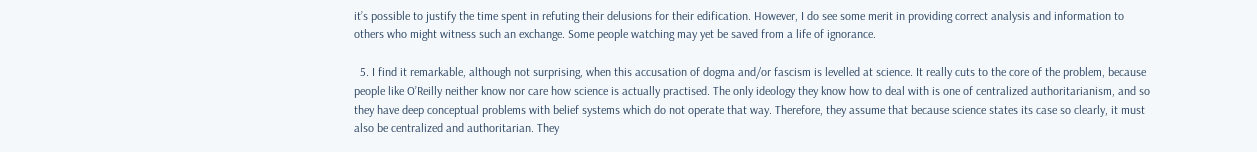it’s possible to justify the time spent in refuting their delusions for their edification. However, I do see some merit in providing correct analysis and information to others who might witness such an exchange. Some people watching may yet be saved from a life of ignorance.

  5. I find it remarkable, although not surprising, when this accusation of dogma and/or fascism is levelled at science. It really cuts to the core of the problem, because people like O’Reilly neither know nor care how science is actually practised. The only ideology they know how to deal with is one of centralized authoritarianism, and so they have deep conceptual problems with belief systems which do not operate that way. Therefore, they assume that because science states its case so clearly, it must also be centralized and authoritarian. They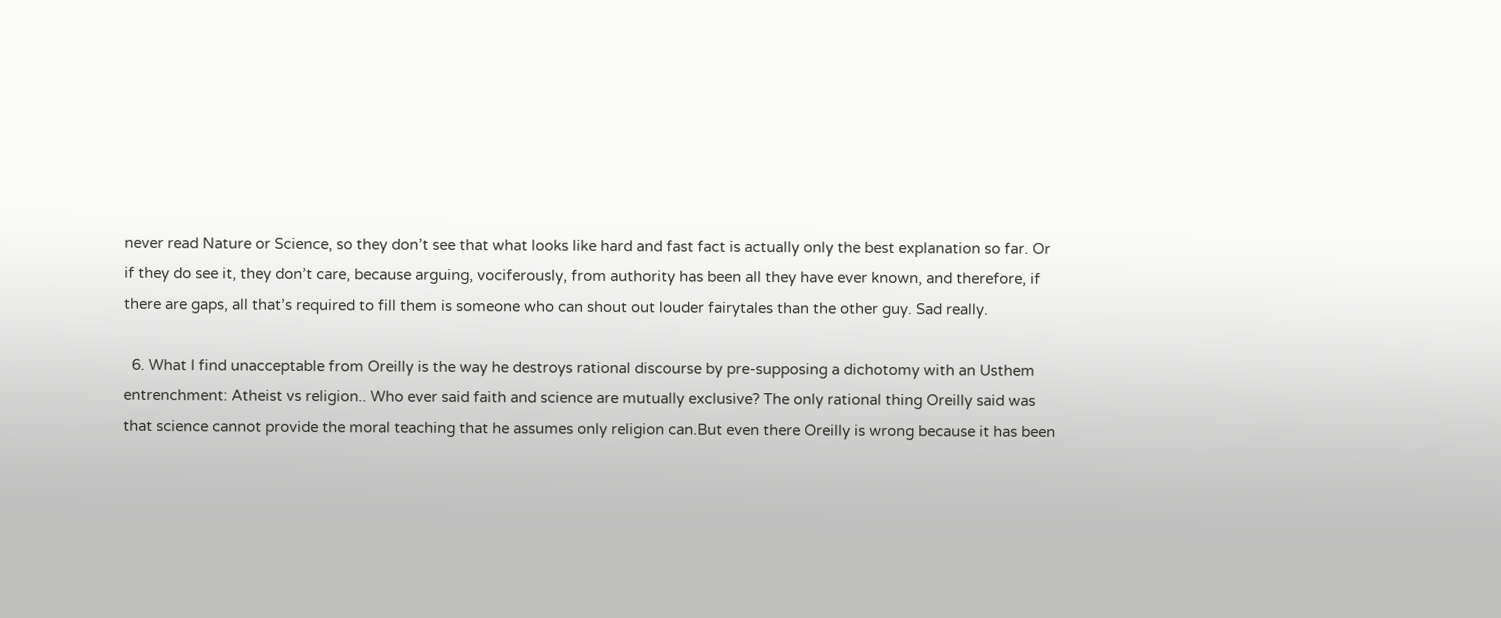never read Nature or Science, so they don’t see that what looks like hard and fast fact is actually only the best explanation so far. Or if they do see it, they don’t care, because arguing, vociferously, from authority has been all they have ever known, and therefore, if there are gaps, all that’s required to fill them is someone who can shout out louder fairytales than the other guy. Sad really.

  6. What I find unacceptable from Oreilly is the way he destroys rational discourse by pre-supposing a dichotomy with an Usthem entrenchment: Atheist vs religion.. Who ever said faith and science are mutually exclusive? The only rational thing Oreilly said was that science cannot provide the moral teaching that he assumes only religion can.But even there Oreilly is wrong because it has been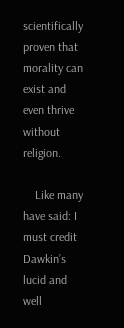scientifically proven that morality can exist and even thrive without religion.

    Like many have said: I must credit Dawkin’s lucid and well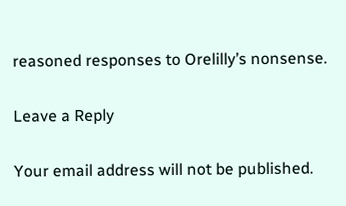reasoned responses to Orelilly’s nonsense.

Leave a Reply

Your email address will not be published.